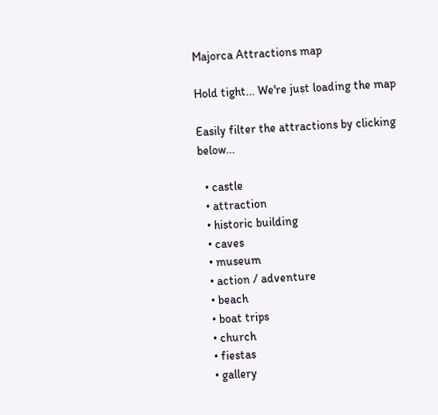Majorca Attractions map

Hold tight... We're just loading the map

Easily filter the attractions by clicking below...

  • castle
  • attraction
  • historic building
  • caves
  • museum
  • action / adventure
  • beach
  • boat trips
  • church
  • fiestas
  • gallery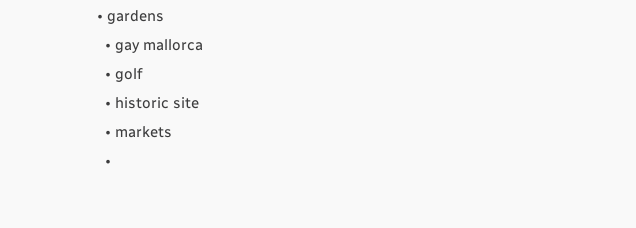• gardens
  • gay mallorca
  • golf
  • historic site
  • markets
  •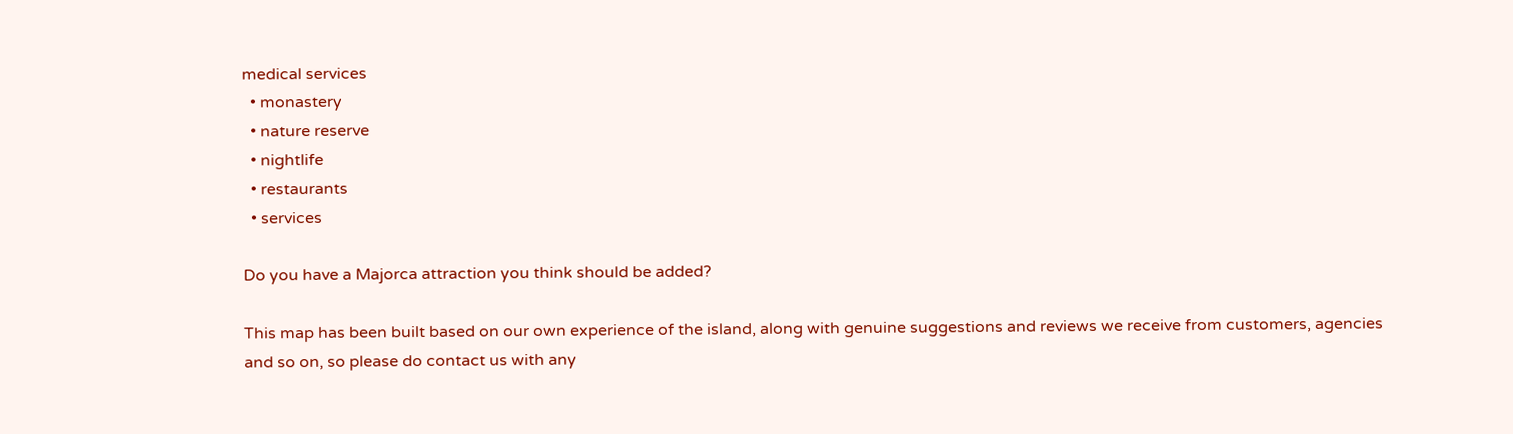medical services
  • monastery
  • nature reserve
  • nightlife
  • restaurants
  • services

Do you have a Majorca attraction you think should be added?

This map has been built based on our own experience of the island, along with genuine suggestions and reviews we receive from customers, agencies and so on, so please do contact us with any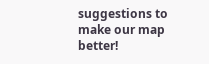suggestions to make our map better!